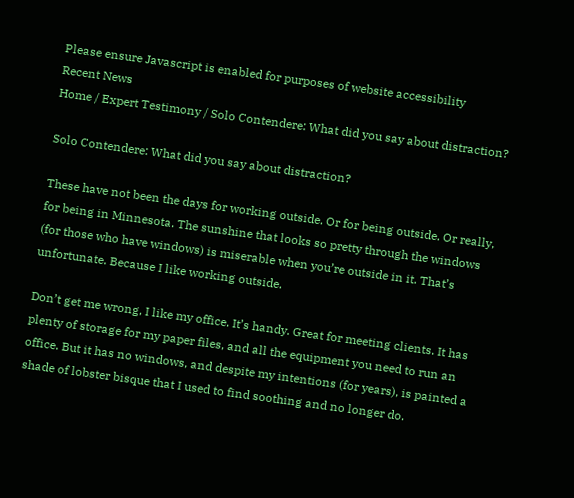Please ensure Javascript is enabled for purposes of website accessibility
Recent News
Home / Expert Testimony / Solo Contendere: What did you say about distraction?

Solo Contendere: What did you say about distraction?

These have not been the days for working outside. Or for being outside. Or really, for being in Minnesota. The sunshine that looks so pretty through the windows (for those who have windows) is miserable when you’re outside in it. That’s unfortunate. Because I like working outside.

Don’t get me wrong, I like my office. It’s handy. Great for meeting clients. It has plenty of storage for my paper files, and all the equipment you need to run an office. But it has no windows, and despite my intentions (for years), is painted a shade of lobster bisque that I used to find soothing and no longer do.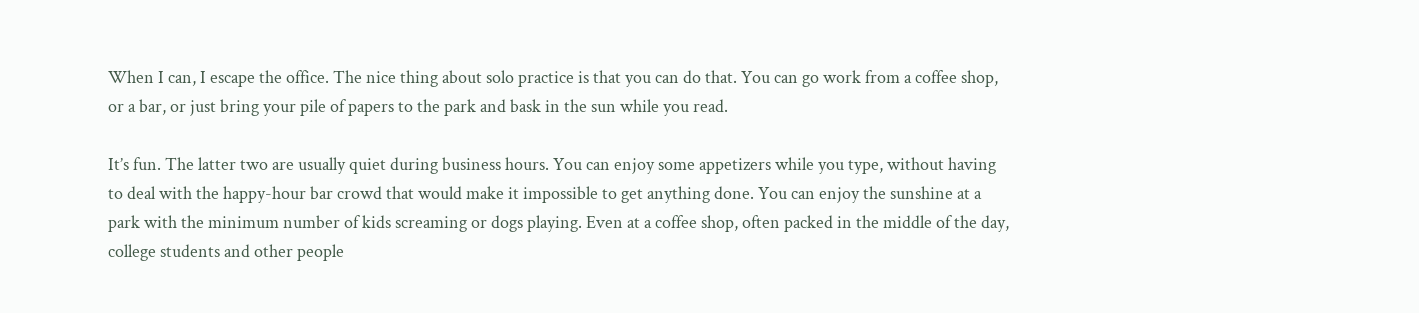When I can, I escape the office. The nice thing about solo practice is that you can do that. You can go work from a coffee shop, or a bar, or just bring your pile of papers to the park and bask in the sun while you read.

It’s fun. The latter two are usually quiet during business hours. You can enjoy some appetizers while you type, without having to deal with the happy-hour bar crowd that would make it impossible to get anything done. You can enjoy the sunshine at a park with the minimum number of kids screaming or dogs playing. Even at a coffee shop, often packed in the middle of the day, college students and other people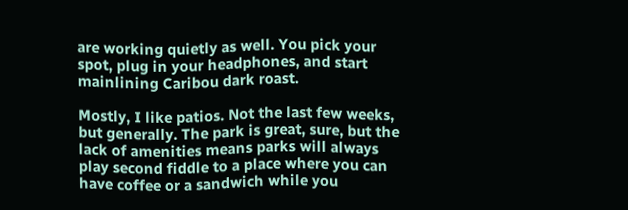are working quietly as well. You pick your spot, plug in your headphones, and start mainlining Caribou dark roast.

Mostly, I like patios. Not the last few weeks, but generally. The park is great, sure, but the lack of amenities means parks will always play second fiddle to a place where you can have coffee or a sandwich while you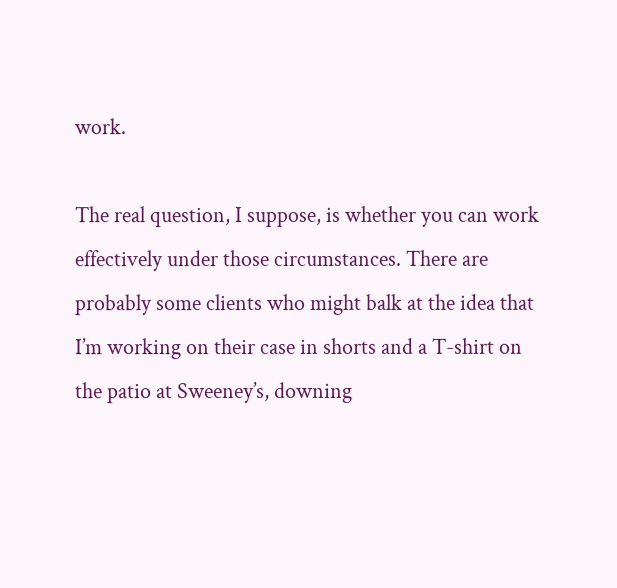work.

The real question, I suppose, is whether you can work effectively under those circumstances. There are probably some clients who might balk at the idea that I’m working on their case in shorts and a T-shirt on the patio at Sweeney’s, downing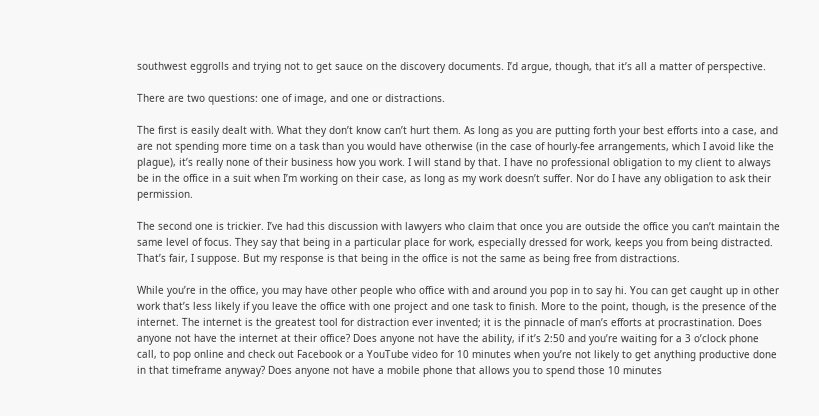southwest eggrolls and trying not to get sauce on the discovery documents. I’d argue, though, that it’s all a matter of perspective.

There are two questions: one of image, and one or distractions.

The first is easily dealt with. What they don’t know can’t hurt them. As long as you are putting forth your best efforts into a case, and are not spending more time on a task than you would have otherwise (in the case of hourly-fee arrangements, which I avoid like the plague), it’s really none of their business how you work. I will stand by that. I have no professional obligation to my client to always be in the office in a suit when I’m working on their case, as long as my work doesn’t suffer. Nor do I have any obligation to ask their permission.

The second one is trickier. I’ve had this discussion with lawyers who claim that once you are outside the office you can’t maintain the same level of focus. They say that being in a particular place for work, especially dressed for work, keeps you from being distracted. That’s fair, I suppose. But my response is that being in the office is not the same as being free from distractions.

While you’re in the office, you may have other people who office with and around you pop in to say hi. You can get caught up in other work that’s less likely if you leave the office with one project and one task to finish. More to the point, though, is the presence of the internet. The internet is the greatest tool for distraction ever invented; it is the pinnacle of man’s efforts at procrastination. Does anyone not have the internet at their office? Does anyone not have the ability, if it’s 2:50 and you’re waiting for a 3 o’clock phone call, to pop online and check out Facebook or a YouTube video for 10 minutes when you’re not likely to get anything productive done in that timeframe anyway? Does anyone not have a mobile phone that allows you to spend those 10 minutes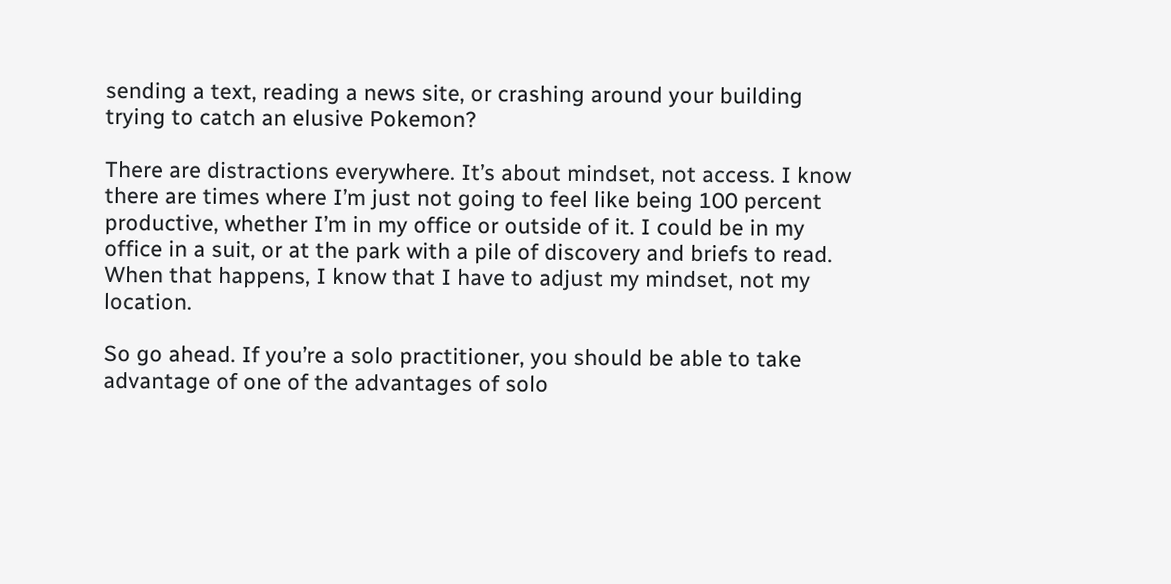sending a text, reading a news site, or crashing around your building trying to catch an elusive Pokemon?

There are distractions everywhere. It’s about mindset, not access. I know there are times where I’m just not going to feel like being 100 percent productive, whether I’m in my office or outside of it. I could be in my office in a suit, or at the park with a pile of discovery and briefs to read. When that happens, I know that I have to adjust my mindset, not my location.

So go ahead. If you’re a solo practitioner, you should be able to take advantage of one of the advantages of solo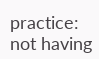practice: not having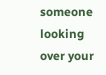someone looking over your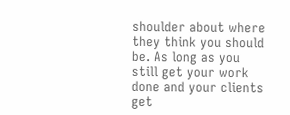shoulder about where they think you should be. As long as you still get your work done and your clients get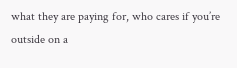what they are paying for, who cares if you’re outside on a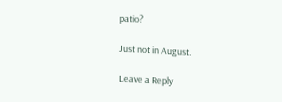patio?

Just not in August.

Leave a Reply